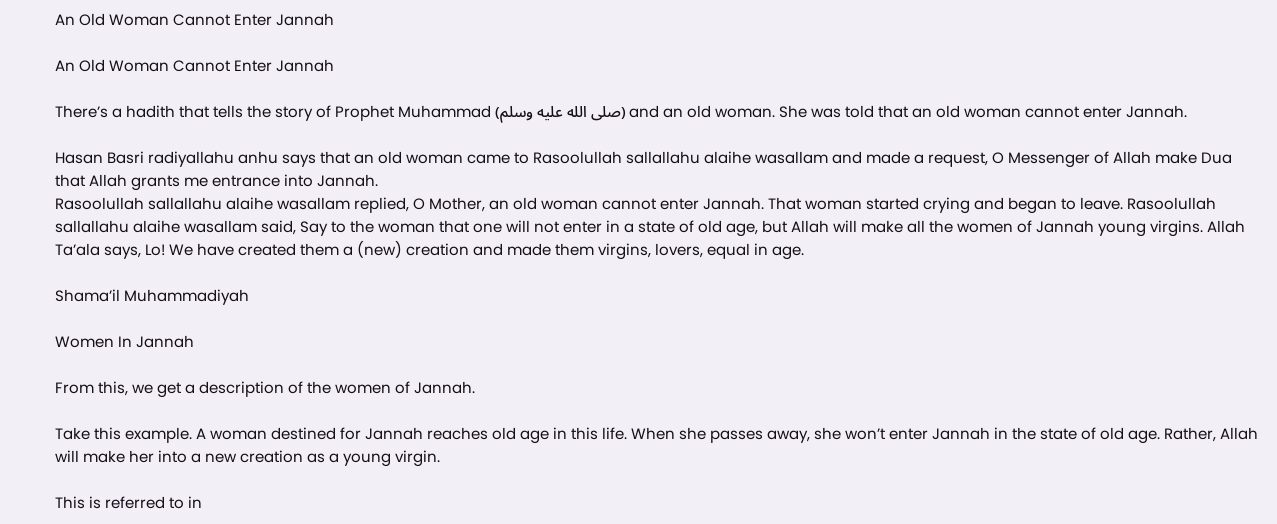An Old Woman Cannot Enter Jannah

An Old Woman Cannot Enter Jannah

There’s a hadith that tells the story of Prophet Muhammad (صلى الله عليه وسلم) and an old woman. She was told that an old woman cannot enter Jannah.

Hasan Basri radiyallahu anhu says that an old woman came to Rasoolullah sallallahu alaihe wasallam and made a request, O Messenger of Allah make Dua that Allah grants me entrance into Jannah.
Rasoolullah sallallahu alaihe wasallam replied, O Mother, an old woman cannot enter Jannah. That woman started crying and began to leave. Rasoolullah sallallahu alaihe wasallam said, Say to the woman that one will not enter in a state of old age, but Allah will make all the women of Jannah young virgins. Allah Ta’ala says, Lo! We have created them a (new) creation and made them virgins, lovers, equal in age.

Shama’il Muhammadiyah

Women In Jannah

From this, we get a description of the women of Jannah.

Take this example. A woman destined for Jannah reaches old age in this life. When she passes away, she won’t enter Jannah in the state of old age. Rather, Allah will make her into a new creation as a young virgin.

This is referred to in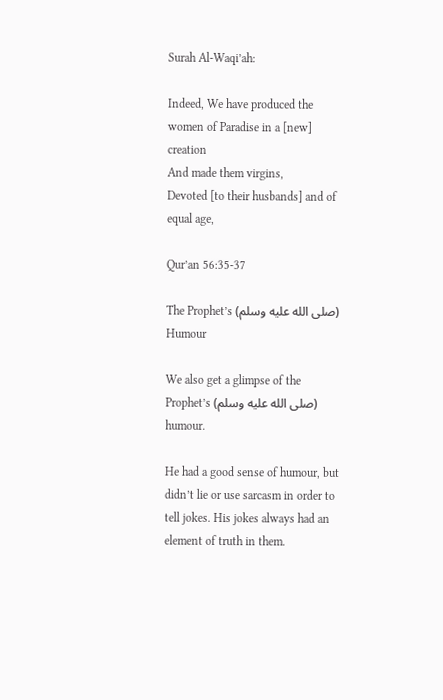Surah Al-Waqi’ah:

Indeed, We have produced the women of Paradise in a [new] creation
And made them virgins,
Devoted [to their husbands] and of equal age,

Qur’an 56:35-37

The Prophet’s (صلى الله عليه وسلم) Humour

We also get a glimpse of the Prophet’s (صلى الله عليه وسلم) humour.

He had a good sense of humour, but didn’t lie or use sarcasm in order to tell jokes. His jokes always had an element of truth in them.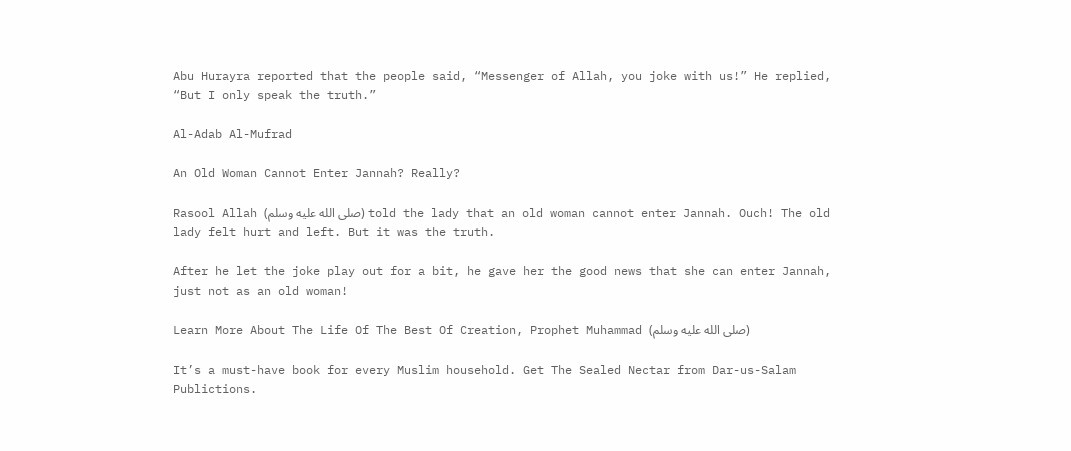Abu Hurayra reported that the people said, “Messenger of Allah, you joke with us!” He replied, “But I only speak the truth.”

Al-Adab Al-Mufrad

An Old Woman Cannot Enter Jannah? Really?

Rasool Allah (صلى الله عليه وسلم) told the lady that an old woman cannot enter Jannah. Ouch! The old lady felt hurt and left. But it was the truth.

After he let the joke play out for a bit, he gave her the good news that she can enter Jannah, just not as an old woman!

Learn More About The Life Of The Best Of Creation, Prophet Muhammad (صلى الله عليه وسلم)

It’s a must-have book for every Muslim household. Get The Sealed Nectar from Dar-us-Salam Publictions.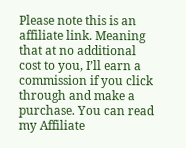Please note this is an affiliate link. Meaning that at no additional cost to you, I’ll earn a commission if you click through and make a purchase. You can read my Affiliate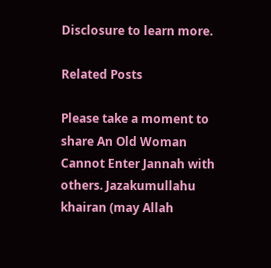Disclosure to learn more.

Related Posts

Please take a moment to share An Old Woman Cannot Enter Jannah with others. Jazakumullahu khairan (may Allah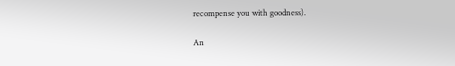recompense you with goodness).

An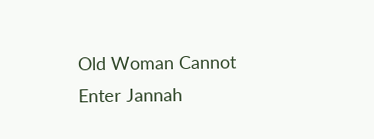Old Woman Cannot Enter Jannah